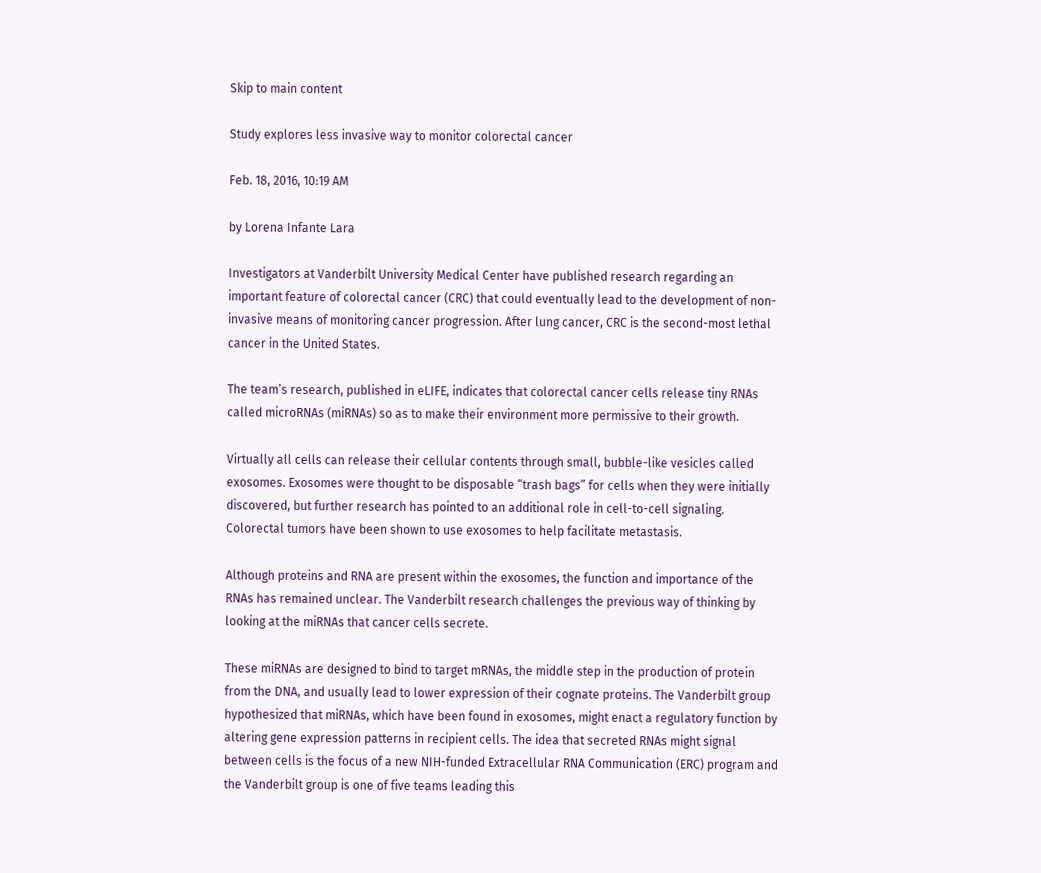Skip to main content

Study explores less invasive way to monitor colorectal cancer

Feb. 18, 2016, 10:19 AM

by Lorena Infante Lara

Investigators at Vanderbilt University Medical Center have published research regarding an important feature of colorectal cancer (CRC) that could eventually lead to the development of non-invasive means of monitoring cancer progression. After lung cancer, CRC is the second-most lethal cancer in the United States.

The team’s research, published in eLIFE, indicates that colorectal cancer cells release tiny RNAs called microRNAs (miRNAs) so as to make their environment more permissive to their growth.

Virtually all cells can release their cellular contents through small, bubble-like vesicles called exosomes. Exosomes were thought to be disposable “trash bags” for cells when they were initially discovered, but further research has pointed to an additional role in cell-to-cell signaling. Colorectal tumors have been shown to use exosomes to help facilitate metastasis.

Although proteins and RNA are present within the exosomes, the function and importance of the RNAs has remained unclear. The Vanderbilt research challenges the previous way of thinking by looking at the miRNAs that cancer cells secrete.

These miRNAs are designed to bind to target mRNAs, the middle step in the production of protein from the DNA, and usually lead to lower expression of their cognate proteins. The Vanderbilt group hypothesized that miRNAs, which have been found in exosomes, might enact a regulatory function by altering gene expression patterns in recipient cells. The idea that secreted RNAs might signal between cells is the focus of a new NIH-funded Extracellular RNA Communication (ERC) program and the Vanderbilt group is one of five teams leading this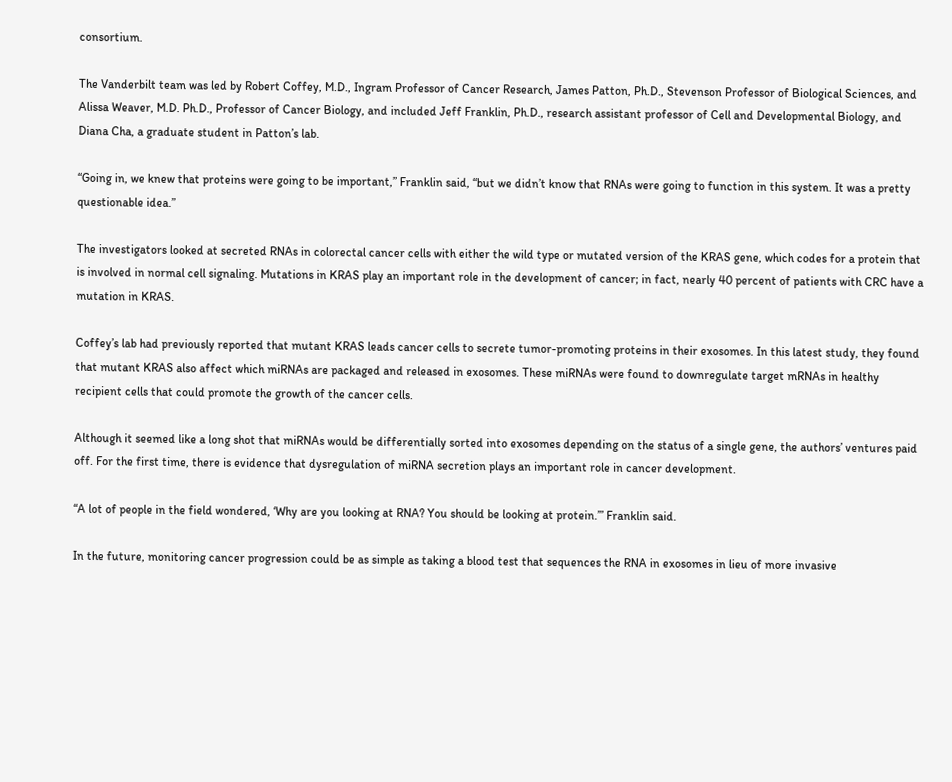consortium.

The Vanderbilt team was led by Robert Coffey, M.D., Ingram Professor of Cancer Research, James Patton, Ph.D., Stevenson Professor of Biological Sciences, and Alissa Weaver, M.D. Ph.D., Professor of Cancer Biology, and included Jeff Franklin, Ph.D., research assistant professor of Cell and Developmental Biology, and Diana Cha, a graduate student in Patton’s lab.

“Going in, we knew that proteins were going to be important,” Franklin said, “but we didn’t know that RNAs were going to function in this system. It was a pretty questionable idea.”

The investigators looked at secreted RNAs in colorectal cancer cells with either the wild type or mutated version of the KRAS gene, which codes for a protein that is involved in normal cell signaling. Mutations in KRAS play an important role in the development of cancer; in fact, nearly 40 percent of patients with CRC have a mutation in KRAS.

Coffey’s lab had previously reported that mutant KRAS leads cancer cells to secrete tumor-promoting proteins in their exosomes. In this latest study, they found that mutant KRAS also affect which miRNAs are packaged and released in exosomes. These miRNAs were found to downregulate target mRNAs in healthy recipient cells that could promote the growth of the cancer cells.

Although it seemed like a long shot that miRNAs would be differentially sorted into exosomes depending on the status of a single gene, the authors’ ventures paid off. For the first time, there is evidence that dysregulation of miRNA secretion plays an important role in cancer development.

“A lot of people in the field wondered, ‘Why are you looking at RNA? You should be looking at protein.’” Franklin said.

In the future, monitoring cancer progression could be as simple as taking a blood test that sequences the RNA in exosomes in lieu of more invasive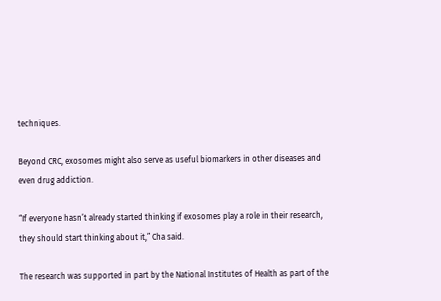techniques.

Beyond CRC, exosomes might also serve as useful biomarkers in other diseases and even drug addiction.

“If everyone hasn’t already started thinking if exosomes play a role in their research, they should start thinking about it,” Cha said.

The research was supported in part by the National Institutes of Health as part of the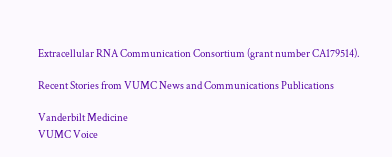Extracellular RNA Communication Consortium (grant number CA179514).

Recent Stories from VUMC News and Communications Publications

Vanderbilt Medicine
VUMC Voice